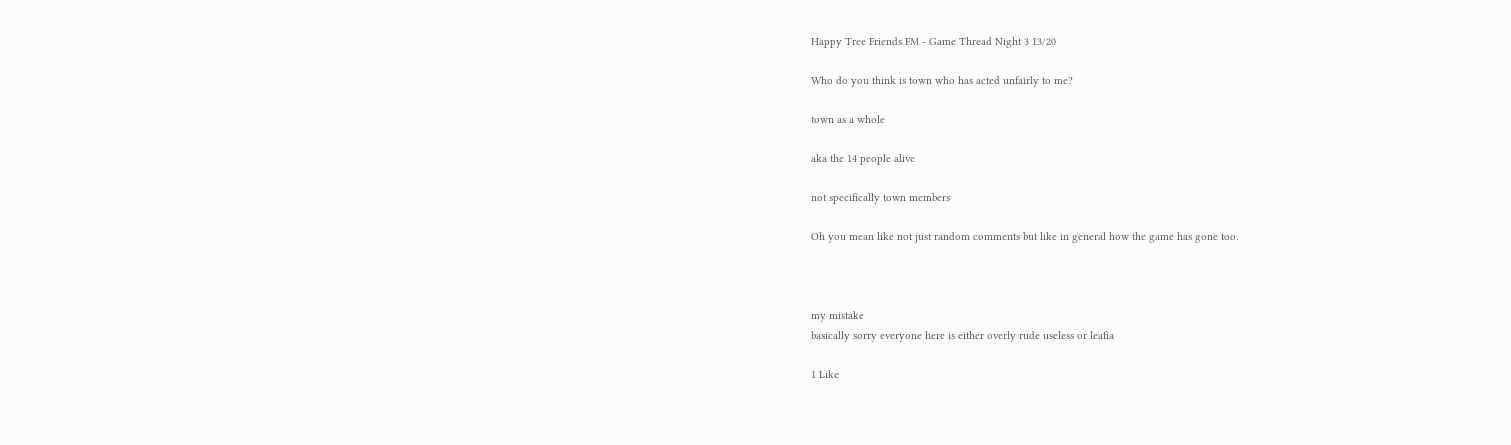Happy Tree Friends FM - Game Thread Night 3 13/20

Who do you think is town who has acted unfairly to me?

town as a whole

aka the 14 people alive

not specifically town members

Oh you mean like not just random comments but like in general how the game has gone too.



my mistake
basically sorry everyone here is either overly rude useless or leafia

1 Like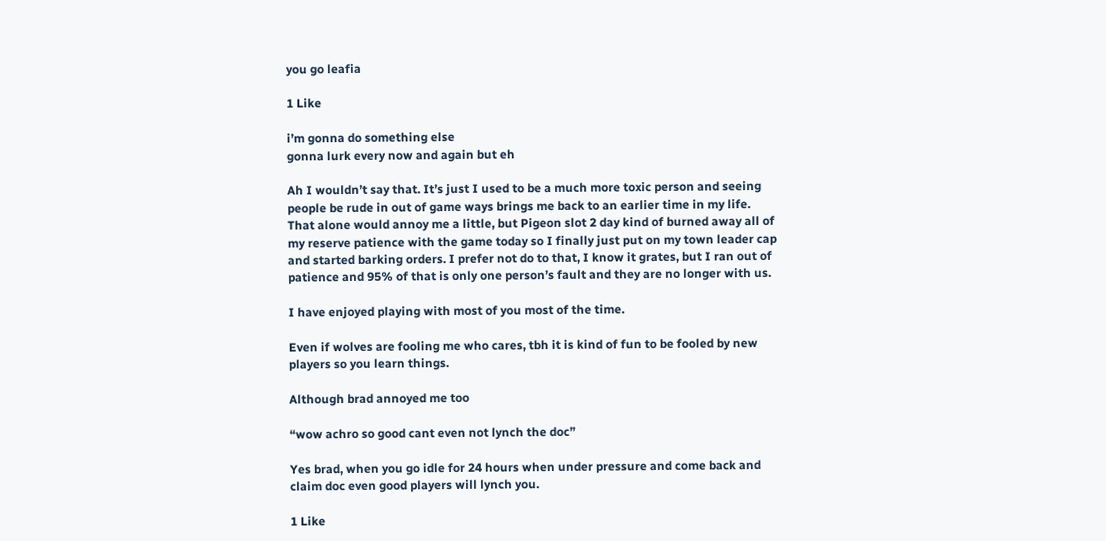you go leafia

1 Like

i’m gonna do something else
gonna lurk every now and again but eh

Ah I wouldn’t say that. It’s just I used to be a much more toxic person and seeing people be rude in out of game ways brings me back to an earlier time in my life. That alone would annoy me a little, but Pigeon slot 2 day kind of burned away all of my reserve patience with the game today so I finally just put on my town leader cap and started barking orders. I prefer not do to that, I know it grates, but I ran out of patience and 95% of that is only one person’s fault and they are no longer with us.

I have enjoyed playing with most of you most of the time.

Even if wolves are fooling me who cares, tbh it is kind of fun to be fooled by new players so you learn things.

Although brad annoyed me too

“wow achro so good cant even not lynch the doc”

Yes brad, when you go idle for 24 hours when under pressure and come back and claim doc even good players will lynch you.

1 Like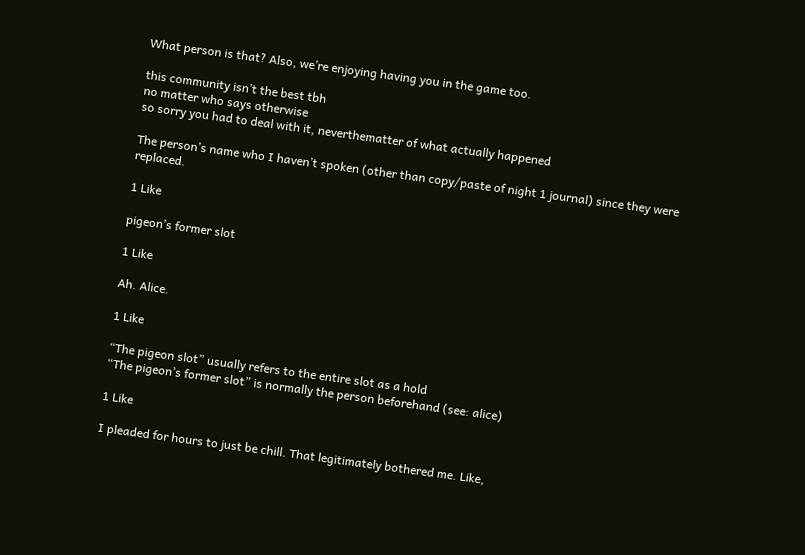What person is that? Also, we’re enjoying having you in the game too.

this community isn’t the best tbh
no matter who says otherwise
so sorry you had to deal with it, neverthematter of what actually happened

The person’s name who I haven’t spoken (other than copy/paste of night 1 journal) since they were replaced.

1 Like

pigeon’s former slot

1 Like

Ah. Alice.

1 Like

“The pigeon slot” usually refers to the entire slot as a hold
“The pigeon’s former slot” is normally the person beforehand (see: alice)

1 Like

I pleaded for hours to just be chill. That legitimately bothered me. Like,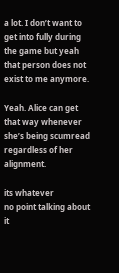a lot. I don’t want to get into fully during the game but yeah that person does not exist to me anymore.

Yeah. Alice can get that way whenever she’s being scumread regardless of her alignment.

its whatever
no point talking about it